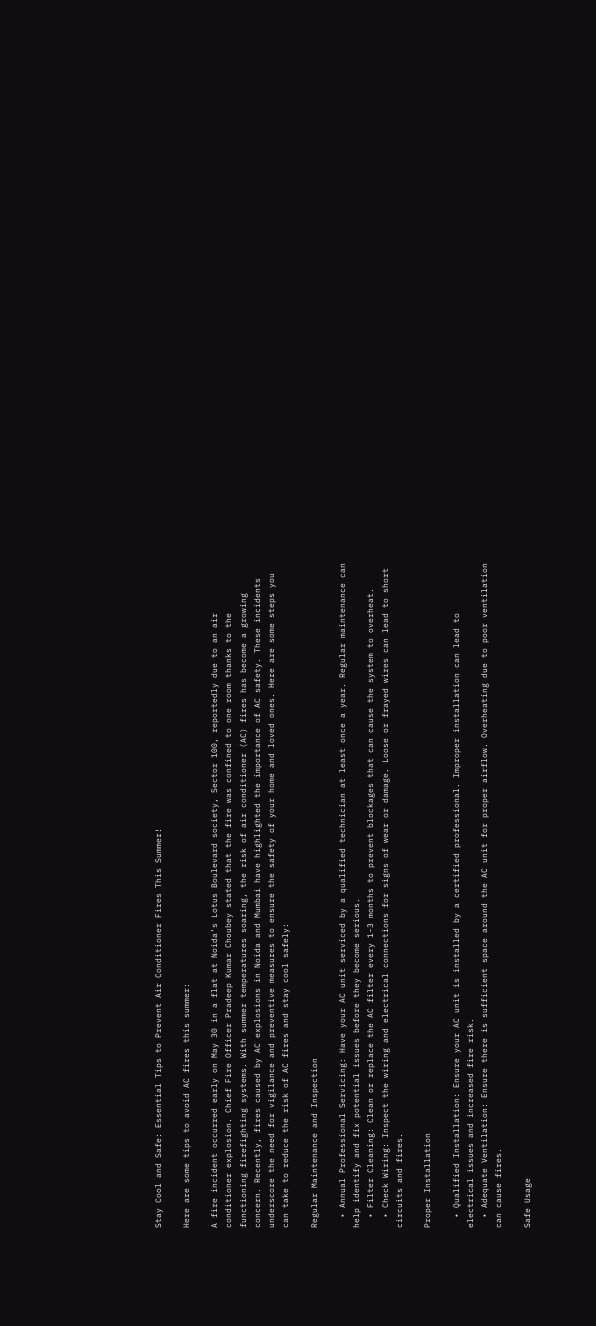Stay Cool and Safe: Essential Tips to Prevent Air Conditioner Fires This Summer!

Here are some tips to avoid AC fires this summer:

A fire incident occurred early on May 30 in a flat at Noida’s Lotus Boulevard society, Sector 100, reportedly due to an air conditioner explosion. Chief Fire Officer Pradeep Kumar Choubey stated that the fire was confined to one room thanks to the functioning firefighting systems. With summer temperatures soaring, the risk of air conditioner (AC) fires has become a growing concern. Recently, fires caused by AC explosions in Noida and Mumbai have highlighted the importance of AC safety. These incidents underscore the need for vigilance and preventive measures to ensure the safety of your home and loved ones. Here are some steps you can take to reduce the risk of AC fires and stay cool safely:

Regular Maintenance and Inspection

  • Annual Professional Servicing: Have your AC unit serviced by a qualified technician at least once a year. Regular maintenance can help identify and fix potential issues before they become serious.
  • Filter Cleaning: Clean or replace the AC filter every 1-3 months to prevent blockages that can cause the system to overheat.
  • Check Wiring: Inspect the wiring and electrical connections for signs of wear or damage. Loose or frayed wires can lead to short circuits and fires.

Proper Installation

  • Qualified Installation: Ensure your AC unit is installed by a certified professional. Improper installation can lead to electrical issues and increased fire risk.
  • Adequate Ventilation: Ensure there is sufficient space around the AC unit for proper airflow. Overheating due to poor ventilation can cause fires.

Safe Usage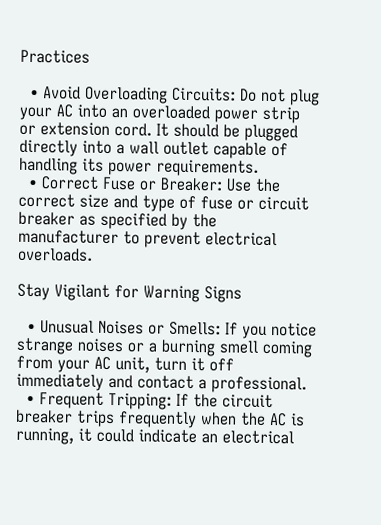Practices

  • Avoid Overloading Circuits: Do not plug your AC into an overloaded power strip or extension cord. It should be plugged directly into a wall outlet capable of handling its power requirements.
  • Correct Fuse or Breaker: Use the correct size and type of fuse or circuit breaker as specified by the manufacturer to prevent electrical overloads.

Stay Vigilant for Warning Signs

  • Unusual Noises or Smells: If you notice strange noises or a burning smell coming from your AC unit, turn it off immediately and contact a professional.
  • Frequent Tripping: If the circuit breaker trips frequently when the AC is running, it could indicate an electrical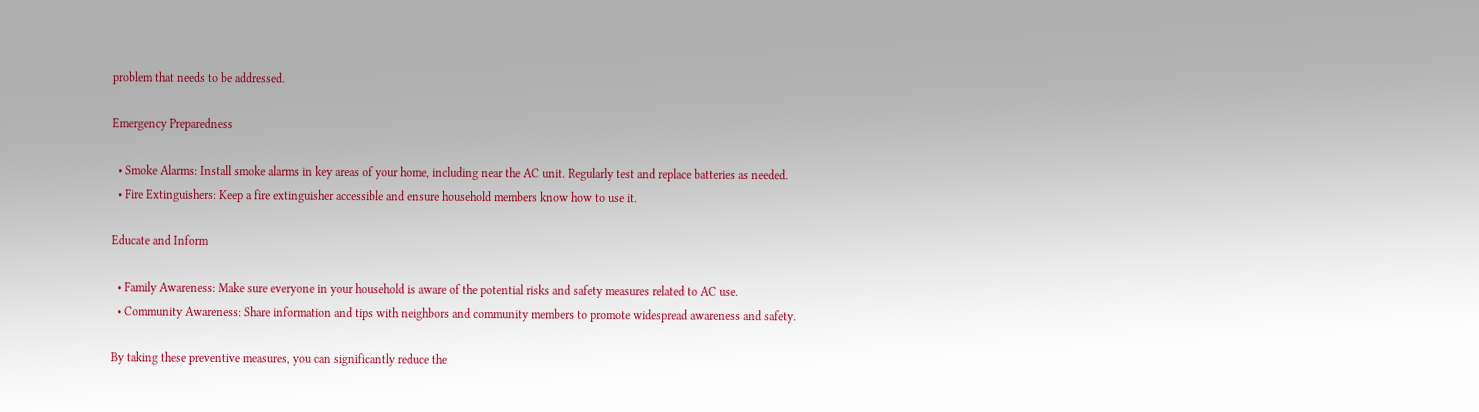problem that needs to be addressed.

Emergency Preparedness

  • Smoke Alarms: Install smoke alarms in key areas of your home, including near the AC unit. Regularly test and replace batteries as needed.
  • Fire Extinguishers: Keep a fire extinguisher accessible and ensure household members know how to use it.

Educate and Inform

  • Family Awareness: Make sure everyone in your household is aware of the potential risks and safety measures related to AC use.
  • Community Awareness: Share information and tips with neighbors and community members to promote widespread awareness and safety.

By taking these preventive measures, you can significantly reduce the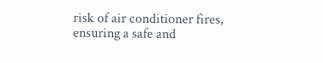risk of air conditioner fires, ensuring a safe and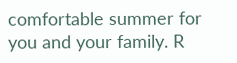comfortable summer for you and your family. R